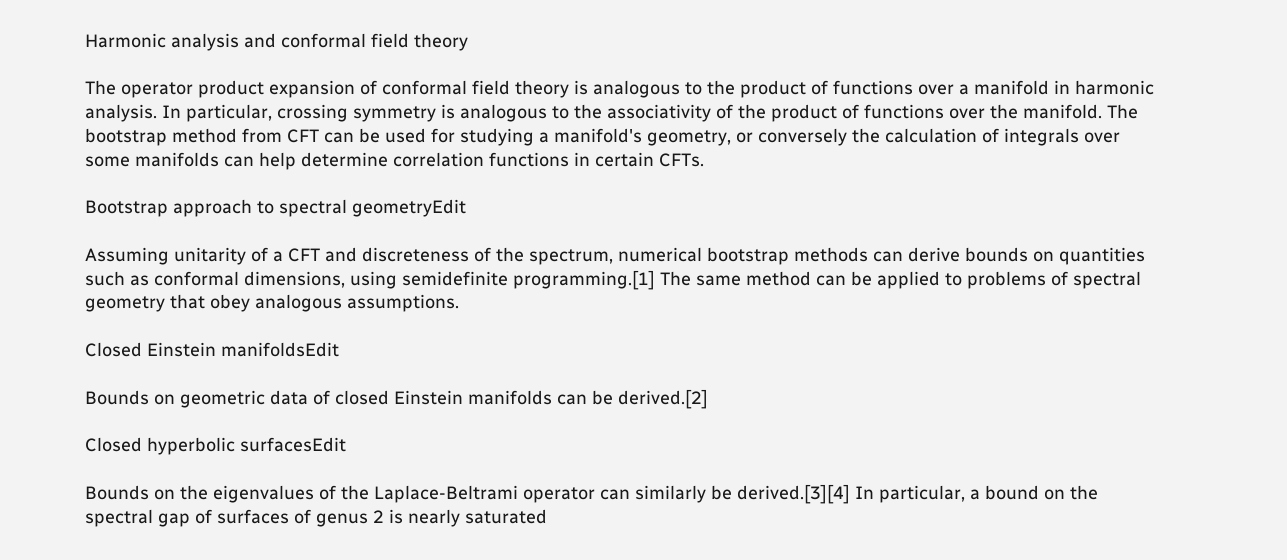Harmonic analysis and conformal field theory

The operator product expansion of conformal field theory is analogous to the product of functions over a manifold in harmonic analysis. In particular, crossing symmetry is analogous to the associativity of the product of functions over the manifold. The bootstrap method from CFT can be used for studying a manifold's geometry, or conversely the calculation of integrals over some manifolds can help determine correlation functions in certain CFTs.

Bootstrap approach to spectral geometryEdit

Assuming unitarity of a CFT and discreteness of the spectrum, numerical bootstrap methods can derive bounds on quantities such as conformal dimensions, using semidefinite programming.[1] The same method can be applied to problems of spectral geometry that obey analogous assumptions.

Closed Einstein manifoldsEdit

Bounds on geometric data of closed Einstein manifolds can be derived.[2]

Closed hyperbolic surfacesEdit

Bounds on the eigenvalues of the Laplace-Beltrami operator can similarly be derived.[3][4] In particular, a bound on the spectral gap of surfaces of genus 2 is nearly saturated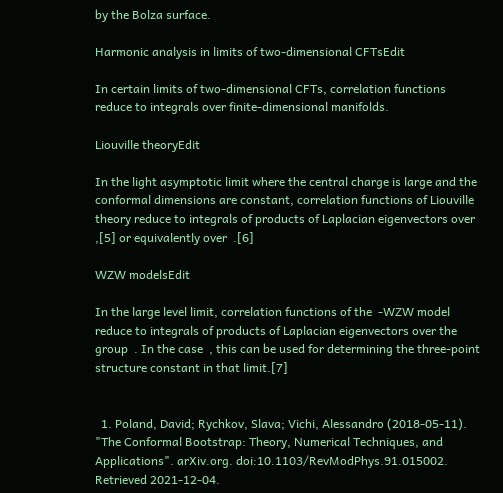by the Bolza surface.

Harmonic analysis in limits of two-dimensional CFTsEdit

In certain limits of two-dimensional CFTs, correlation functions reduce to integrals over finite-dimensional manifolds.

Liouville theoryEdit

In the light asymptotic limit where the central charge is large and the conformal dimensions are constant, correlation functions of Liouville theory reduce to integrals of products of Laplacian eigenvectors over  ,[5] or equivalently over  .[6]

WZW modelsEdit

In the large level limit, correlation functions of the  -WZW model reduce to integrals of products of Laplacian eigenvectors over the group  . In the case  , this can be used for determining the three-point structure constant in that limit.[7]


  1. Poland, David; Rychkov, Slava; Vichi, Alessandro (2018-05-11). "The Conformal Bootstrap: Theory, Numerical Techniques, and Applications". arXiv.org. doi:10.1103/RevModPhys.91.015002. Retrieved 2021-12-04.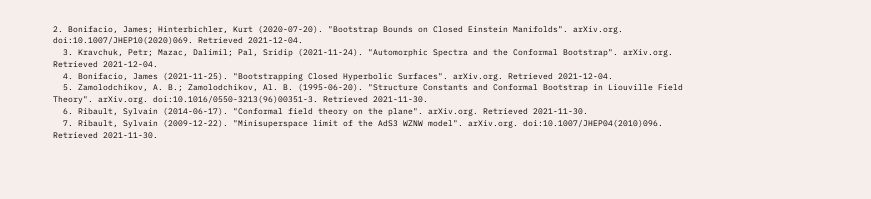2. Bonifacio, James; Hinterbichler, Kurt (2020-07-20). "Bootstrap Bounds on Closed Einstein Manifolds". arXiv.org. doi:10.1007/JHEP10(2020)069. Retrieved 2021-12-04.
  3. Kravchuk, Petr; Mazac, Dalimil; Pal, Sridip (2021-11-24). "Automorphic Spectra and the Conformal Bootstrap". arXiv.org. Retrieved 2021-12-04.
  4. Bonifacio, James (2021-11-25). "Bootstrapping Closed Hyperbolic Surfaces". arXiv.org. Retrieved 2021-12-04.
  5. Zamolodchikov, A. B.; Zamolodchikov, Al. B. (1995-06-20). "Structure Constants and Conformal Bootstrap in Liouville Field Theory". arXiv.org. doi:10.1016/0550-3213(96)00351-3. Retrieved 2021-11-30.
  6. Ribault, Sylvain (2014-06-17). "Conformal field theory on the plane". arXiv.org. Retrieved 2021-11-30.
  7. Ribault, Sylvain (2009-12-22). "Minisuperspace limit of the AdS3 WZNW model". arXiv.org. doi:10.1007/JHEP04(2010)096. Retrieved 2021-11-30.